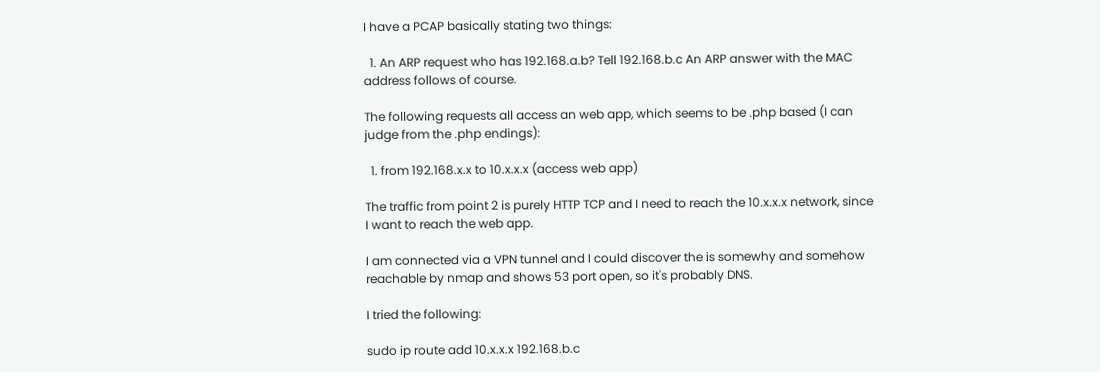I have a PCAP basically stating two things:

  1. An ARP request who has 192.168.a.b? Tell 192.168.b.c An ARP answer with the MAC address follows of course.

The following requests all access an web app, which seems to be .php based (I can judge from the .php endings):

  1. from 192.168.x.x to 10.x.x.x (access web app)

The traffic from point 2 is purely HTTP TCP and I need to reach the 10.x.x.x network, since I want to reach the web app.

I am connected via a VPN tunnel and I could discover the is somewhy and somehow reachable by nmap and shows 53 port open, so it's probably DNS.

I tried the following:

sudo ip route add 10.x.x.x 192.168.b.c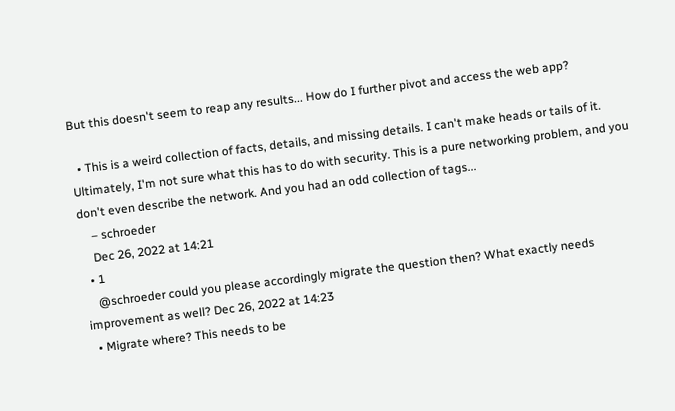But this doesn't seem to reap any results... How do I further pivot and access the web app?

  • This is a weird collection of facts, details, and missing details. I can't make heads or tails of it. Ultimately, I'm not sure what this has to do with security. This is a pure networking problem, and you don't even describe the network. And you had an odd collection of tags...
    – schroeder
    Dec 26, 2022 at 14:21
  • 1
    @schroeder could you please accordingly migrate the question then? What exactly needs improvement as well? Dec 26, 2022 at 14:23
  • Migrate where? This needs to be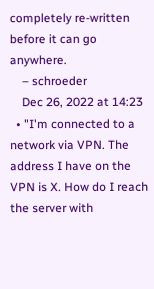completely re-written before it can go anywhere.
    – schroeder
    Dec 26, 2022 at 14:23
  • "I'm connected to a network via VPN. The address I have on the VPN is X. How do I reach the server with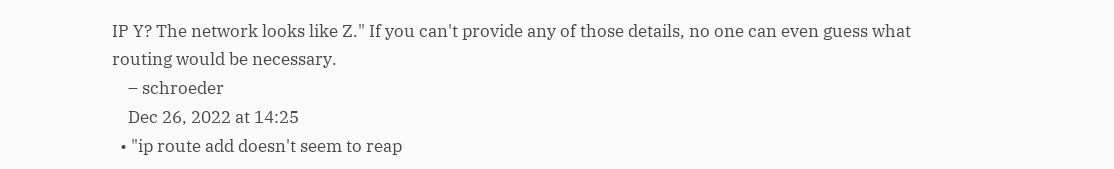IP Y? The network looks like Z." If you can't provide any of those details, no one can even guess what routing would be necessary.
    – schroeder
    Dec 26, 2022 at 14:25
  • "ip route add doesn't seem to reap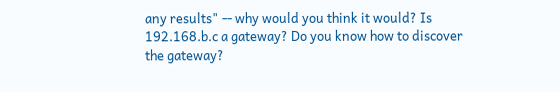any results" -- why would you think it would? Is 192.168.b.c a gateway? Do you know how to discover the gateway?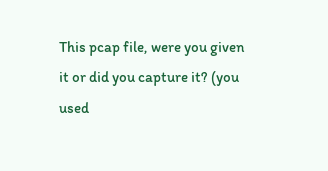This pcap file, were you given it or did you capture it? (you used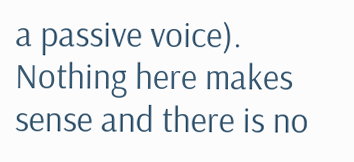a passive voice). Nothing here makes sense and there is no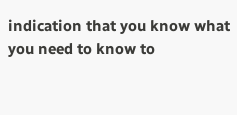indication that you know what you need to know to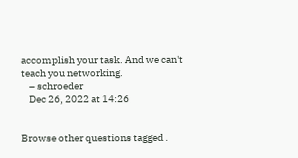accomplish your task. And we can't teach you networking.
    – schroeder
    Dec 26, 2022 at 14:26


Browse other questions tagged .